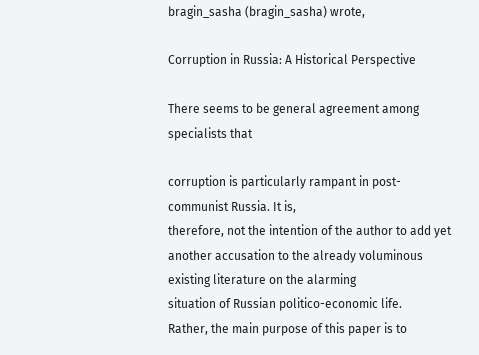bragin_sasha (bragin_sasha) wrote,

Corruption in Russia: A Historical Perspective

There seems to be general agreement among specialists that

corruption is particularly rampant in post-communist Russia. It is,
therefore, not the intention of the author to add yet another accusation to the already voluminous existing literature on the alarming
situation of Russian politico-economic life.
Rather, the main purpose of this paper is to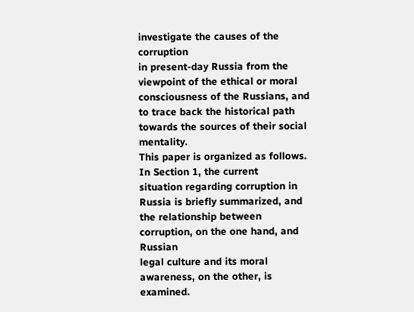investigate the causes of the corruption
in present-day Russia from the viewpoint of the ethical or moral
consciousness of the Russians, and to trace back the historical path
towards the sources of their social mentality.
This paper is organized as follows. In Section 1, the current
situation regarding corruption in Russia is briefly summarized, and
the relationship between corruption, on the one hand, and Russian
legal culture and its moral awareness, on the other, is examined.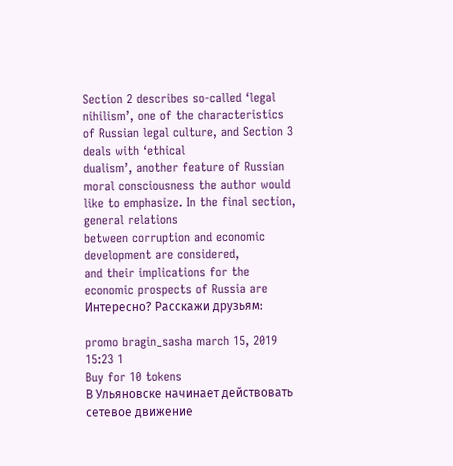Section 2 describes so-called ‘legal nihilism’, one of the characteristics of Russian legal culture, and Section 3 deals with ‘ethical
dualism’, another feature of Russian moral consciousness the author would like to emphasize. In the final section, general relations
between corruption and economic development are considered,
and their implications for the economic prospects of Russia are
Интересно? Расскажи друзьям:

promo bragin_sasha march 15, 2019 15:23 1
Buy for 10 tokens
В Ульяновске начинает действовать сетевое движение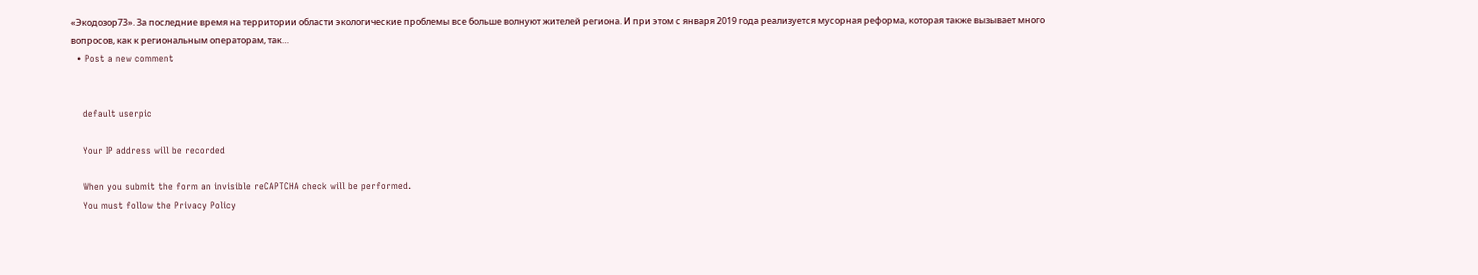«Экодозор73». За последние время на территории области экологические проблемы все больше волнуют жителей региона. И при этом с января 2019 года реализуется мусорная реформа, которая также вызывает много вопросов, как к региональным операторам, так…
  • Post a new comment


    default userpic

    Your IP address will be recorded

    When you submit the form an invisible reCAPTCHA check will be performed.
    You must follow the Privacy Policy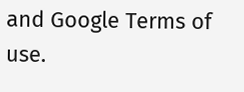and Google Terms of use.